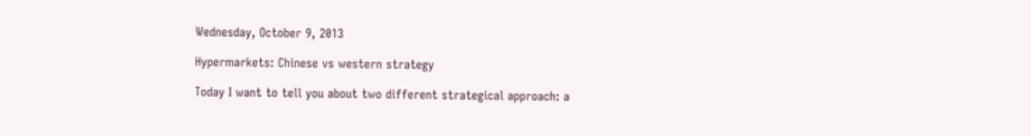Wednesday, October 9, 2013

Hypermarkets: Chinese vs western strategy

Today I want to tell you about two different strategical approach: a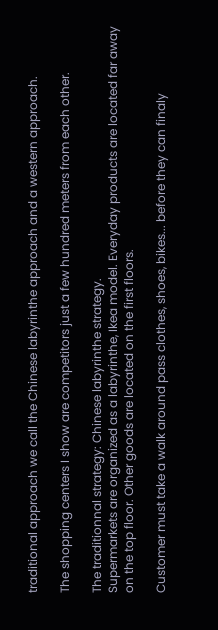traditional approach we call the Chinese labyrinthe approach and a western approach.

The shopping centers I show are competitors just a few hundred meters from each other.

The traditionnal strategy: Chinese labyrinthe strategy.
Supermarkets are organized as a labyrinthe, Ikea model. Everyday products are located far away on the top floor. Other goods are located on the first floors.

Customer must take a walk around pass clothes, shoes, bikes... before they can finaly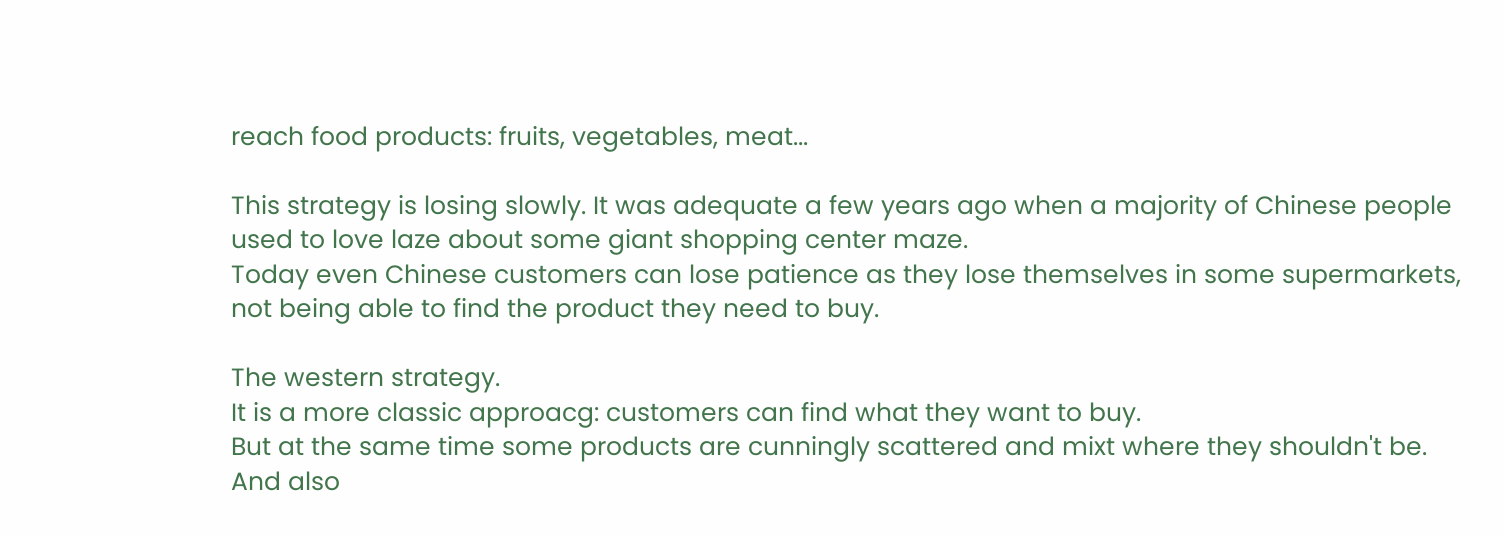reach food products: fruits, vegetables, meat...

This strategy is losing slowly. It was adequate a few years ago when a majority of Chinese people used to love laze about some giant shopping center maze.
Today even Chinese customers can lose patience as they lose themselves in some supermarkets, not being able to find the product they need to buy.

The western strategy.
It is a more classic approacg: customers can find what they want to buy.
But at the same time some products are cunningly scattered and mixt where they shouldn't be. And also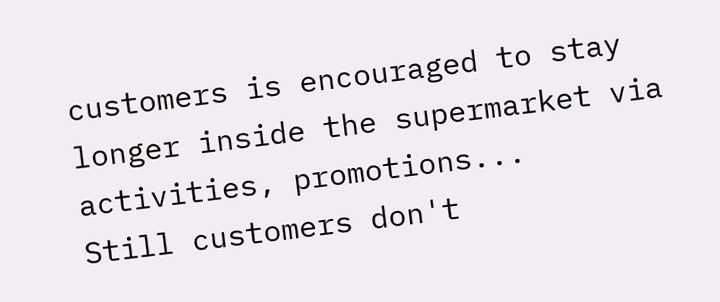customers is encouraged to stay longer inside the supermarket via activities, promotions...
Still customers don't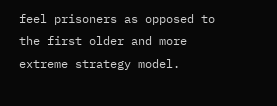feel prisoners as opposed to the first older and more extreme strategy model.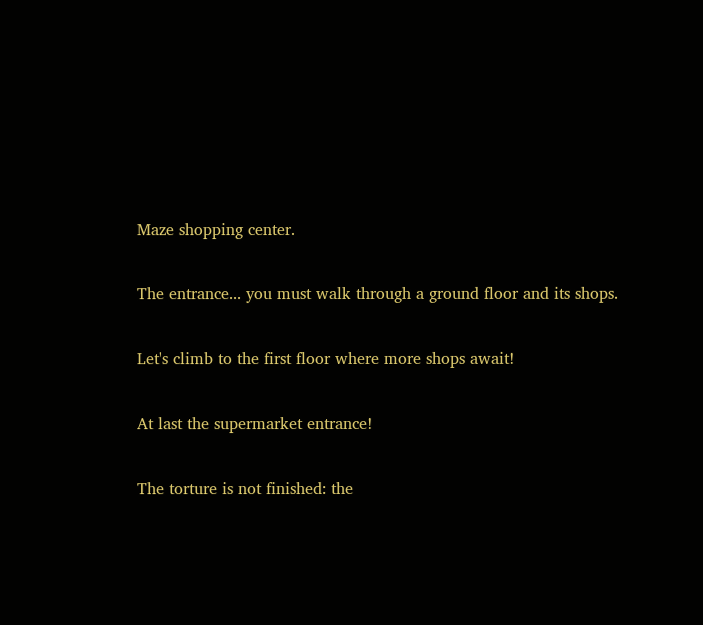Maze shopping center.

The entrance... you must walk through a ground floor and its shops.

Let's climb to the first floor where more shops await!

At last the supermarket entrance!

The torture is not finished: the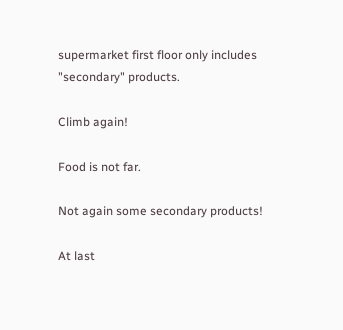supermarket first floor only includes "secondary" products.

Climb again!

Food is not far.

Not again some secondary products!

At last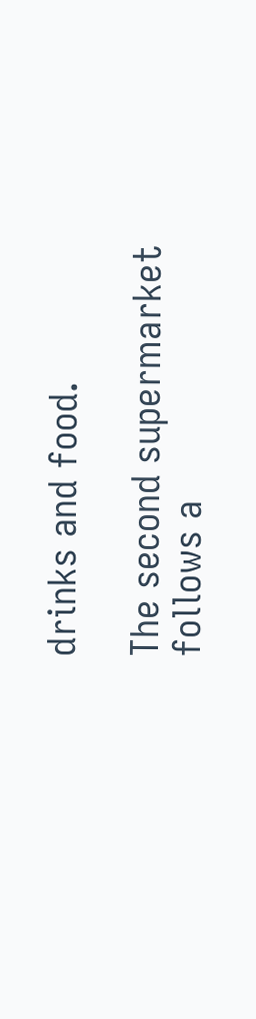drinks and food.

The second supermarket follows a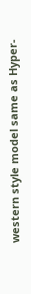western style model same as Hyper-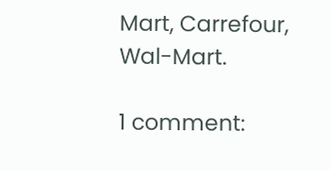Mart, Carrefour, Wal-Mart.

1 comment: